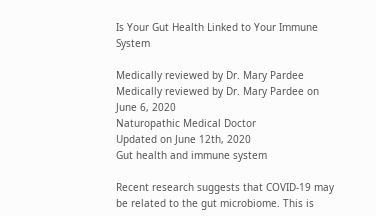Is Your Gut Health Linked to Your Immune System

Medically reviewed by Dr. Mary Pardee
Medically reviewed by Dr. Mary Pardee on June 6, 2020
Naturopathic Medical Doctor
Updated on June 12th, 2020
Gut health and immune system

Recent research suggests that COVID-19 may be related to the gut microbiome. This is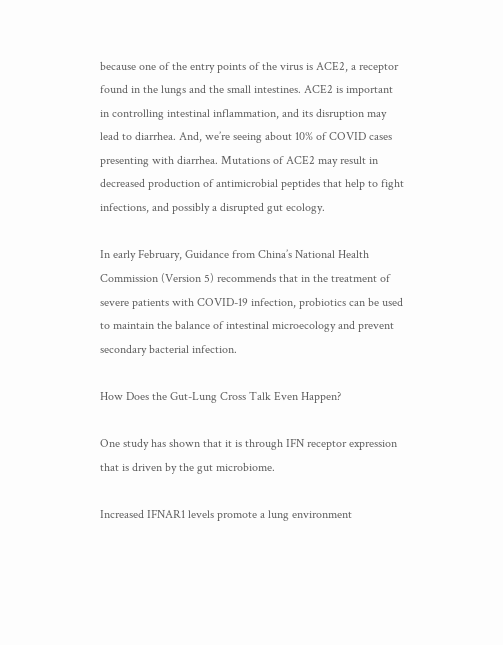because one of the entry points of the virus is ACE2, a receptor found in the lungs and the small intestines. ACE2 is important in controlling intestinal inflammation, and its disruption may lead to diarrhea. And, we’re seeing about 10% of COVID cases presenting with diarrhea. Mutations of ACE2 may result in decreased production of antimicrobial peptides that help to fight infections, and possibly a disrupted gut ecology.

In early February, Guidance from China’s National Health Commission (Version 5) recommends that in the treatment of severe patients with COVID-19 infection, probiotics can be used to maintain the balance of intestinal microecology and prevent secondary bacterial infection.

How Does the Gut-Lung Cross Talk Even Happen?

One study has shown that it is through IFN receptor expression that is driven by the gut microbiome.

Increased IFNAR1 levels promote a lung environment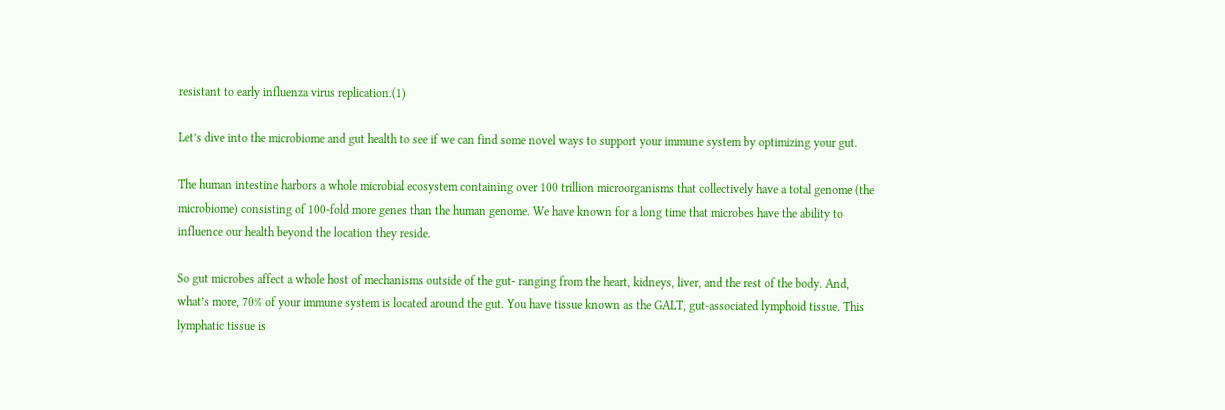resistant to early influenza virus replication.(1)

Let’s dive into the microbiome and gut health to see if we can find some novel ways to support your immune system by optimizing your gut.

The human intestine harbors a whole microbial ecosystem containing over 100 trillion microorganisms that collectively have a total genome (the microbiome) consisting of 100-fold more genes than the human genome. We have known for a long time that microbes have the ability to influence our health beyond the location they reside.

So gut microbes affect a whole host of mechanisms outside of the gut- ranging from the heart, kidneys, liver, and the rest of the body. And, what’s more, 70% of your immune system is located around the gut. You have tissue known as the GALT, gut-associated lymphoid tissue. This lymphatic tissue is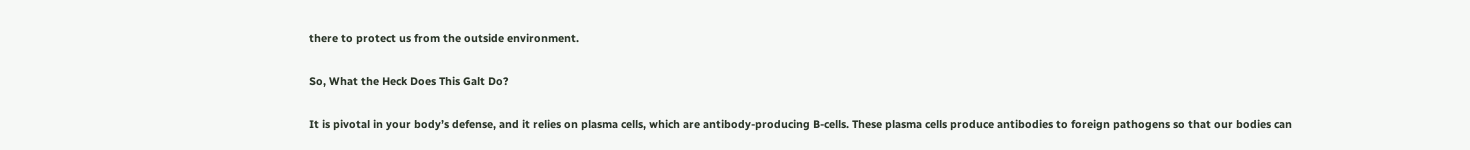there to protect us from the outside environment.

So, What the Heck Does This Galt Do?

It is pivotal in your body’s defense, and it relies on plasma cells, which are antibody-producing B-cells. These plasma cells produce antibodies to foreign pathogens so that our bodies can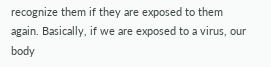recognize them if they are exposed to them again. Basically, if we are exposed to a virus, our body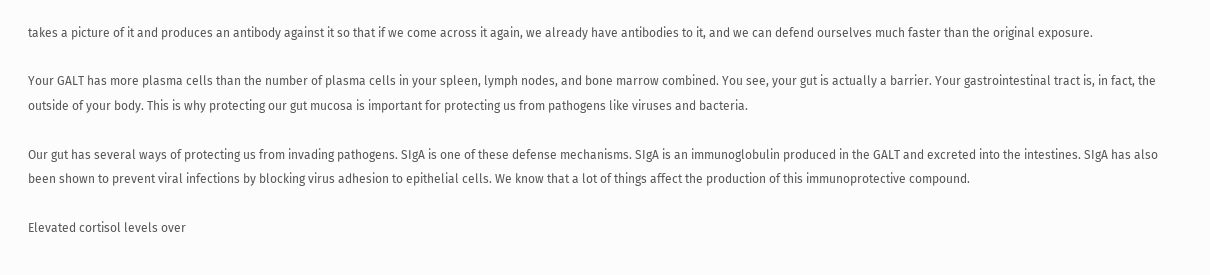takes a picture of it and produces an antibody against it so that if we come across it again, we already have antibodies to it, and we can defend ourselves much faster than the original exposure.

Your GALT has more plasma cells than the number of plasma cells in your spleen, lymph nodes, and bone marrow combined. You see, your gut is actually a barrier. Your gastrointestinal tract is, in fact, the outside of your body. This is why protecting our gut mucosa is important for protecting us from pathogens like viruses and bacteria.

Our gut has several ways of protecting us from invading pathogens. SIgA is one of these defense mechanisms. SIgA is an immunoglobulin produced in the GALT and excreted into the intestines. SIgA has also been shown to prevent viral infections by blocking virus adhesion to epithelial cells. We know that a lot of things affect the production of this immunoprotective compound.

Elevated cortisol levels over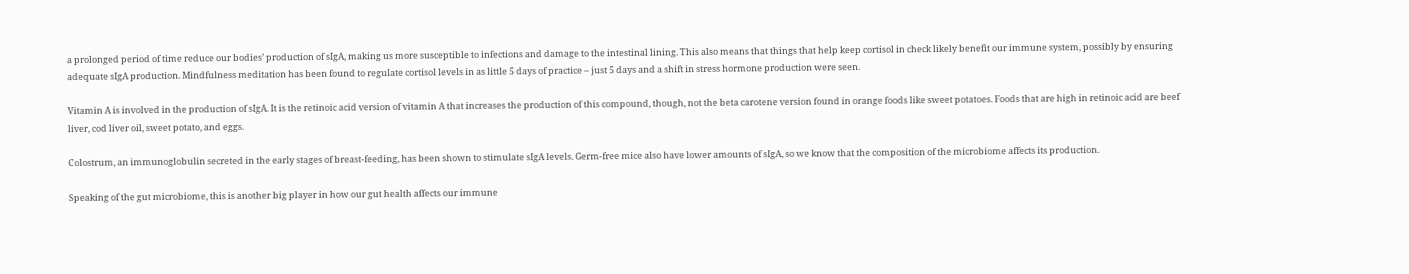a prolonged period of time reduce our bodies’ production of sIgA, making us more susceptible to infections and damage to the intestinal lining. This also means that things that help keep cortisol in check likely benefit our immune system, possibly by ensuring adequate sIgA production. Mindfulness meditation has been found to regulate cortisol levels in as little 5 days of practice – just 5 days and a shift in stress hormone production were seen.

Vitamin A is involved in the production of sIgA. It is the retinoic acid version of vitamin A that increases the production of this compound, though, not the beta carotene version found in orange foods like sweet potatoes. Foods that are high in retinoic acid are beef liver, cod liver oil, sweet potato, and eggs.

Colostrum, an immunoglobulin secreted in the early stages of breast-feeding, has been shown to stimulate sIgA levels. Germ-free mice also have lower amounts of sIgA, so we know that the composition of the microbiome affects its production.

Speaking of the gut microbiome, this is another big player in how our gut health affects our immune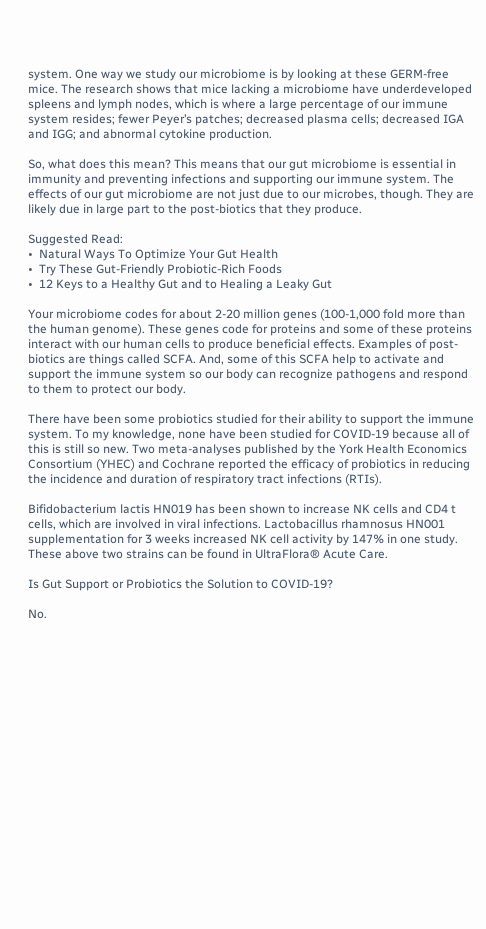system. One way we study our microbiome is by looking at these GERM-free mice. The research shows that mice lacking a microbiome have underdeveloped spleens and lymph nodes, which is where a large percentage of our immune system resides; fewer Peyer’s patches; decreased plasma cells; decreased IGA and IGG; and abnormal cytokine production.

So, what does this mean? This means that our gut microbiome is essential in immunity and preventing infections and supporting our immune system. The effects of our gut microbiome are not just due to our microbes, though. They are likely due in large part to the post-biotics that they produce.

Suggested Read:
•  Natural Ways To Optimize Your Gut Health
•  Try These Gut-Friendly Probiotic-Rich Foods
•  12 Keys to a Healthy Gut and to Healing a Leaky Gut

Your microbiome codes for about 2-20 million genes (100-1,000 fold more than the human genome). These genes code for proteins and some of these proteins interact with our human cells to produce beneficial effects. Examples of post-biotics are things called SCFA. And, some of this SCFA help to activate and support the immune system so our body can recognize pathogens and respond to them to protect our body.

There have been some probiotics studied for their ability to support the immune system. To my knowledge, none have been studied for COVID-19 because all of this is still so new. Two meta-analyses published by the York Health Economics Consortium (YHEC) and Cochrane reported the efficacy of probiotics in reducing the incidence and duration of respiratory tract infections (RTIs).

Bifidobacterium lactis HN019 has been shown to increase NK cells and CD4 t cells, which are involved in viral infections. Lactobacillus rhamnosus HN001 supplementation for 3 weeks increased NK cell activity by 147% in one study. These above two strains can be found in UltraFlora® Acute Care.

Is Gut Support or Probiotics the Solution to COVID-19?

No.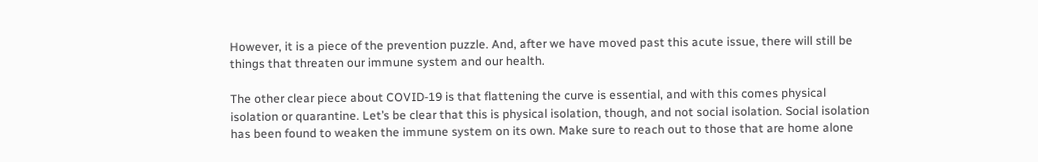However, it is a piece of the prevention puzzle. And, after we have moved past this acute issue, there will still be things that threaten our immune system and our health.

The other clear piece about COVID-19 is that flattening the curve is essential, and with this comes physical isolation or quarantine. Let’s be clear that this is physical isolation, though, and not social isolation. Social isolation has been found to weaken the immune system on its own. Make sure to reach out to those that are home alone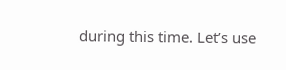during this time. Let’s use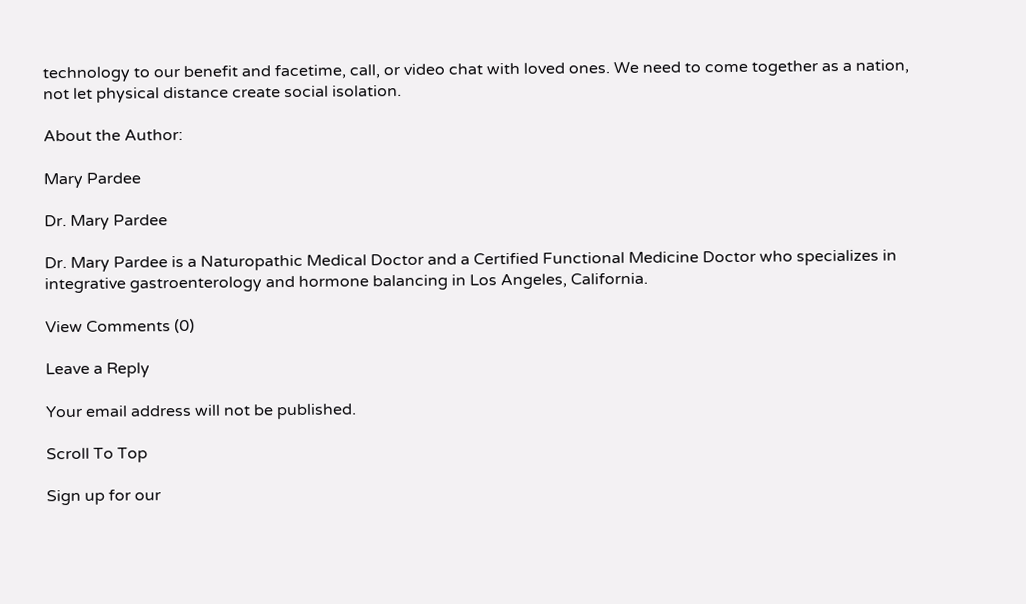technology to our benefit and facetime, call, or video chat with loved ones. We need to come together as a nation, not let physical distance create social isolation.

About the Author:

Mary Pardee

Dr. Mary Pardee

Dr. Mary Pardee is a Naturopathic Medical Doctor and a Certified Functional Medicine Doctor who specializes in integrative gastroenterology and hormone balancing in Los Angeles, California.

View Comments (0)

Leave a Reply

Your email address will not be published.

Scroll To Top

Sign up for our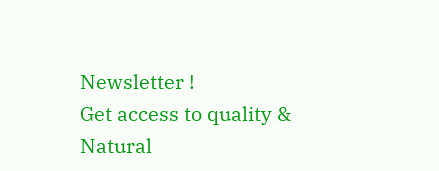Newsletter !
Get access to quality &
Natural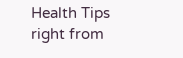Health Tips right from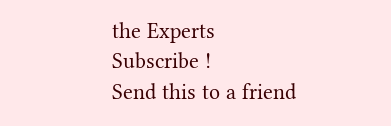the Experts
Subscribe !
Send this to a friend